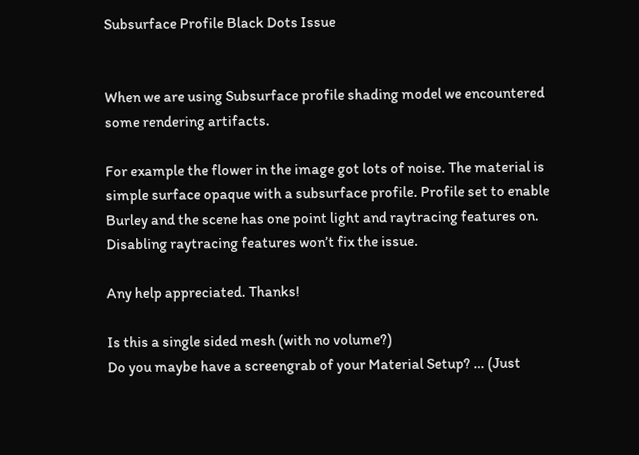Subsurface Profile Black Dots Issue


When we are using Subsurface profile shading model we encountered some rendering artifacts.

For example the flower in the image got lots of noise. The material is simple surface opaque with a subsurface profile. Profile set to enable Burley and the scene has one point light and raytracing features on. Disabling raytracing features won’t fix the issue.

Any help appreciated. Thanks!

Is this a single sided mesh (with no volume?)
Do you maybe have a screengrab of your Material Setup? … (Just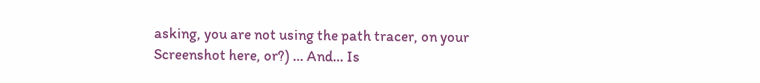asking, you are not using the path tracer, on your Screenshot here, or?) … And… Is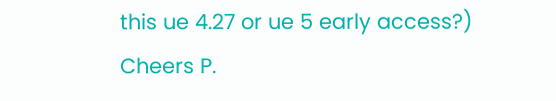this ue 4.27 or ue 5 early access?)
Cheers P.